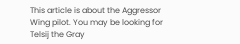This article is about the Aggressor Wing pilot. You may be looking for Telsij the Gray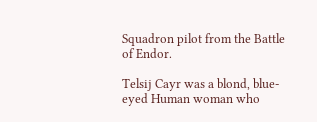Squadron pilot from the Battle of Endor.

Telsij Cayr was a blond, blue-eyed Human woman who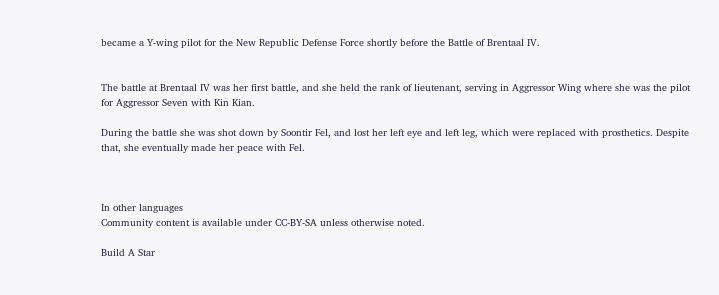became a Y-wing pilot for the New Republic Defense Force shortly before the Battle of Brentaal IV.


The battle at Brentaal IV was her first battle, and she held the rank of lieutenant, serving in Aggressor Wing where she was the pilot for Aggressor Seven with Kin Kian.

During the battle she was shot down by Soontir Fel, and lost her left eye and left leg, which were replaced with prosthetics. Despite that, she eventually made her peace with Fel.



In other languages
Community content is available under CC-BY-SA unless otherwise noted.

Build A Star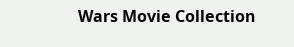Wars Movie Collection